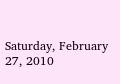Saturday, February 27, 2010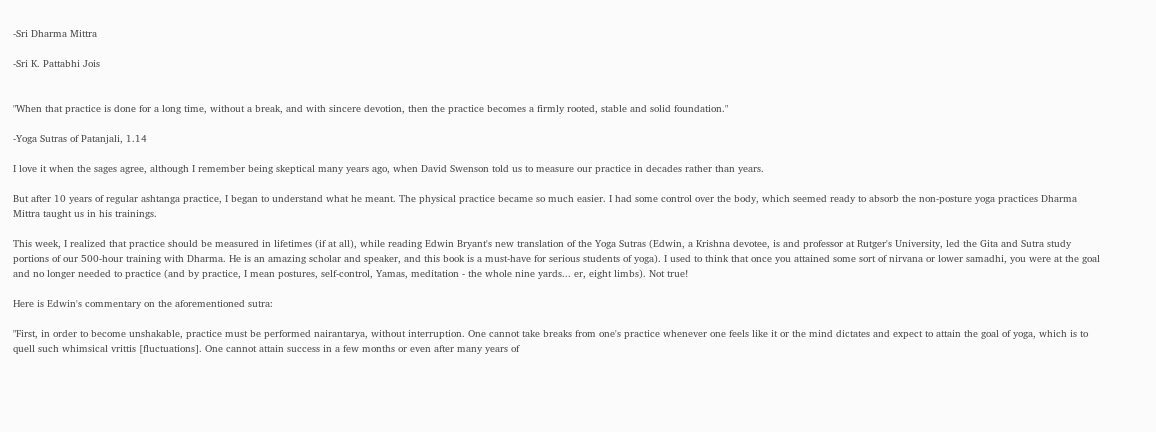-Sri Dharma Mittra

-Sri K. Pattabhi Jois


"When that practice is done for a long time, without a break, and with sincere devotion, then the practice becomes a firmly rooted, stable and solid foundation."

-Yoga Sutras of Patanjali, 1.14

I love it when the sages agree, although I remember being skeptical many years ago, when David Swenson told us to measure our practice in decades rather than years.

But after 10 years of regular ashtanga practice, I began to understand what he meant. The physical practice became so much easier. I had some control over the body, which seemed ready to absorb the non-posture yoga practices Dharma Mittra taught us in his trainings.

This week, I realized that practice should be measured in lifetimes (if at all), while reading Edwin Bryant's new translation of the Yoga Sutras (Edwin, a Krishna devotee, is and professor at Rutger's University, led the Gita and Sutra study portions of our 500-hour training with Dharma. He is an amazing scholar and speaker, and this book is a must-have for serious students of yoga). I used to think that once you attained some sort of nirvana or lower samadhi, you were at the goal and no longer needed to practice (and by practice, I mean postures, self-control, Yamas, meditation - the whole nine yards... er, eight limbs). Not true!

Here is Edwin's commentary on the aforementioned sutra:

"First, in order to become unshakable, practice must be performed nairantarya, without interruption. One cannot take breaks from one's practice whenever one feels like it or the mind dictates and expect to attain the goal of yoga, which is to quell such whimsical vrittis [fluctuations]. One cannot attain success in a few months or even after many years of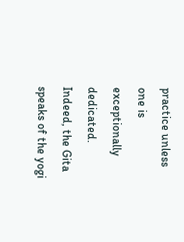practice unless one is exceptionally dedicated. Indeed, the Gita speaks of the yogi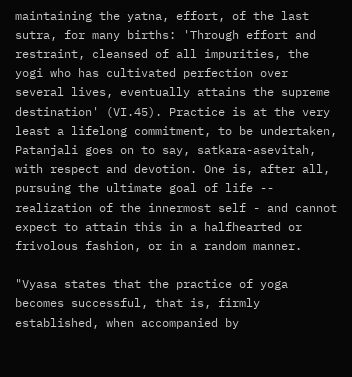maintaining the yatna, effort, of the last sutra, for many births: 'Through effort and restraint, cleansed of all impurities, the yogi who has cultivated perfection over several lives, eventually attains the supreme destination' (VI.45). Practice is at the very least a lifelong commitment, to be undertaken, Patanjali goes on to say, satkara-asevitah, with respect and devotion. One is, after all, pursuing the ultimate goal of life -- realization of the innermost self - and cannot expect to attain this in a halfhearted or frivolous fashion, or in a random manner.

"Vyasa states that the practice of yoga becomes successful, that is, firmly established, when accompanied by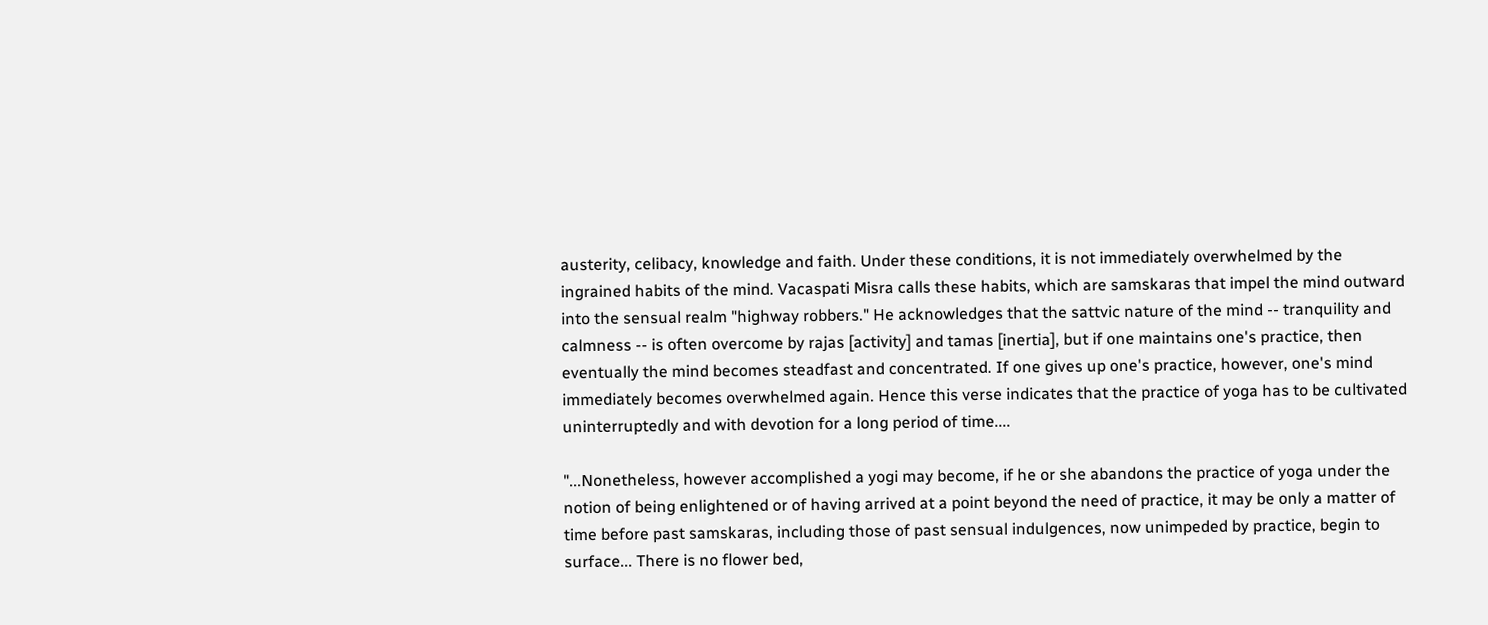austerity, celibacy, knowledge and faith. Under these conditions, it is not immediately overwhelmed by the ingrained habits of the mind. Vacaspati Misra calls these habits, which are samskaras that impel the mind outward into the sensual realm "highway robbers." He acknowledges that the sattvic nature of the mind -- tranquility and calmness -- is often overcome by rajas [activity] and tamas [inertia], but if one maintains one's practice, then eventually the mind becomes steadfast and concentrated. If one gives up one's practice, however, one's mind immediately becomes overwhelmed again. Hence this verse indicates that the practice of yoga has to be cultivated uninterruptedly and with devotion for a long period of time....

"...Nonetheless, however accomplished a yogi may become, if he or she abandons the practice of yoga under the notion of being enlightened or of having arrived at a point beyond the need of practice, it may be only a matter of time before past samskaras, including those of past sensual indulgences, now unimpeded by practice, begin to surface... There is no flower bed,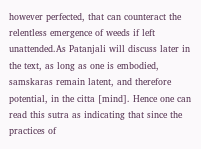however perfected, that can counteract the relentless emergence of weeds if left unattended.As Patanjali will discuss later in the text, as long as one is embodied, samskaras remain latent, and therefore potential, in the citta [mind]. Hence one can read this sutra as indicating that since the practices of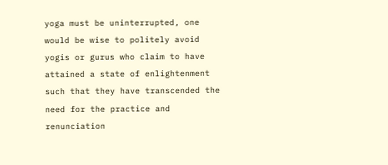yoga must be uninterrupted, one would be wise to politely avoid yogis or gurus who claim to have attained a state of enlightenment such that they have transcended the need for the practice and renunciation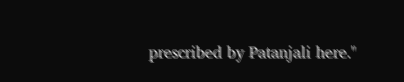prescribed by Patanjali here."